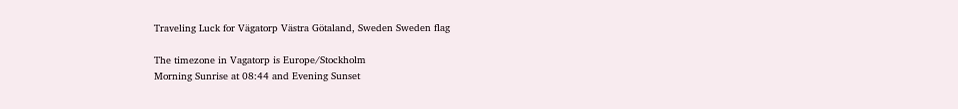Traveling Luck for Vägatorp Västra Götaland, Sweden Sweden flag

The timezone in Vagatorp is Europe/Stockholm
Morning Sunrise at 08:44 and Evening Sunset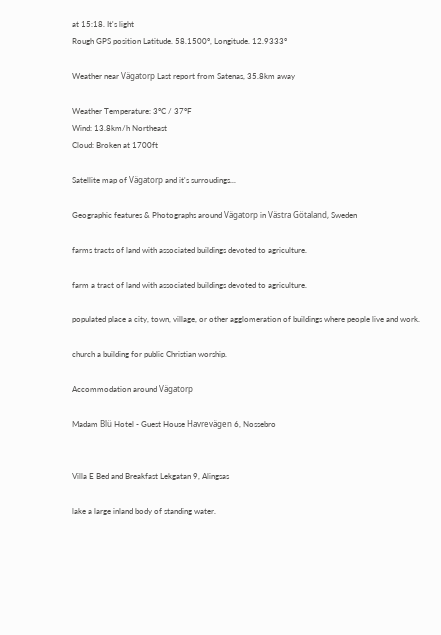at 15:18. It's light
Rough GPS position Latitude. 58.1500°, Longitude. 12.9333°

Weather near Vägatorp Last report from Satenas, 35.8km away

Weather Temperature: 3°C / 37°F
Wind: 13.8km/h Northeast
Cloud: Broken at 1700ft

Satellite map of Vägatorp and it's surroudings...

Geographic features & Photographs around Vägatorp in Västra Götaland, Sweden

farms tracts of land with associated buildings devoted to agriculture.

farm a tract of land with associated buildings devoted to agriculture.

populated place a city, town, village, or other agglomeration of buildings where people live and work.

church a building for public Christian worship.

Accommodation around Vägatorp

Madam Blü Hotel - Guest House Havrevägen 6, Nossebro


Villa E Bed and Breakfast Lekgatan 9, Alingsas

lake a large inland body of standing water.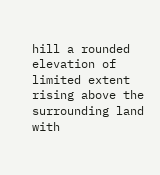hill a rounded elevation of limited extent rising above the surrounding land with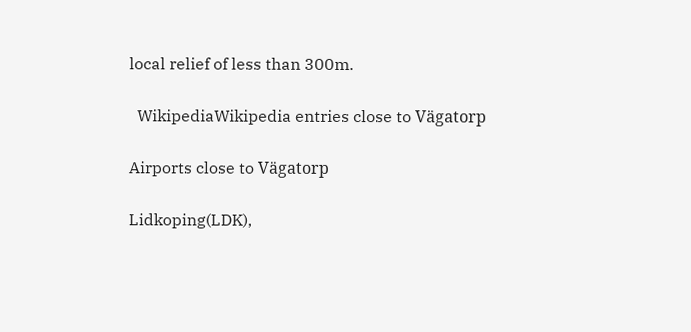local relief of less than 300m.

  WikipediaWikipedia entries close to Vägatorp

Airports close to Vägatorp

Lidkoping(LDK),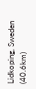Lidkoping, Sweden (40.6km)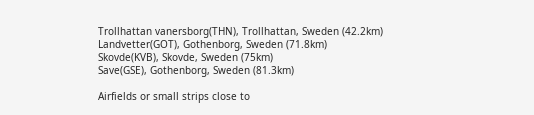Trollhattan vanersborg(THN), Trollhattan, Sweden (42.2km)
Landvetter(GOT), Gothenborg, Sweden (71.8km)
Skovde(KVB), Skovde, Sweden (75km)
Save(GSE), Gothenborg, Sweden (81.3km)

Airfields or small strips close to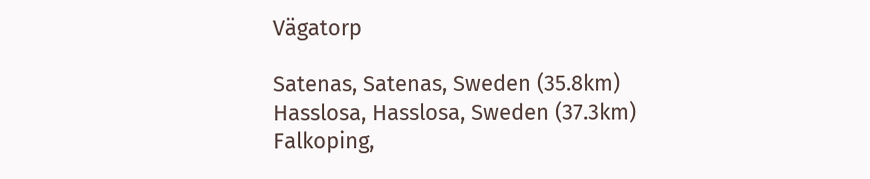Vägatorp

Satenas, Satenas, Sweden (35.8km)
Hasslosa, Hasslosa, Sweden (37.3km)
Falkoping,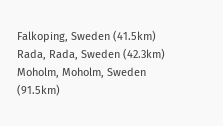Falkoping, Sweden (41.5km)
Rada, Rada, Sweden (42.3km)
Moholm, Moholm, Sweden (91.5km)